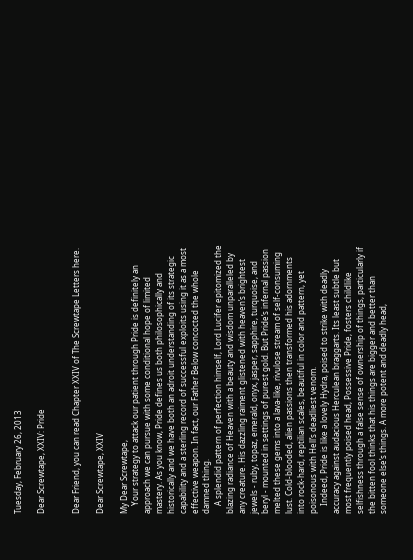Tuesday, February 26, 2013

Dear Screwtape, XXIV: Pride


Dear Friend, you can read Chapter XXIV of The Screwtape Letters here.

Dear Screwtape, XXIV

My Dear Screwtape,
    Your strategy to attack our patient through Pride is definitely an approach we can pursue with some conditional hope of limited mastery. As you know, Pride defines us both philosophically and historically and we have both an adroit understanding of its strategic capability and a sterling record of successful exploits using it as a most effective weapon. In fact, our Father Below concocted the whole damned thing.
    A splendid pattern of perfection himself, Lord Lucifer epitomized the blazing radiance of Heaven with a beauty and wisdom unparalleled by any creature. His dazzling raiment glistened with heaven’s brightest jewels - ruby, topaz, emerald, onyx, jasper, sapphire, turquoise, and beryl - mounted in settings of purest gold. But Pride’s infernal passion melted these gems into a lava-like, rivulose stream of self-consuming lust. Cold-blooded, alien passions then transformed his adornments into rock-hard, reptilian scales, beautiful in color and pattern, yet poisonous with Hell’s deadliest venom.
    Indeed, Pride is like a lovely Hydra, poised to strike with deadly accuracy against audacious Herculean braggarts. Its least subtle but most frequently poised head, Possessive Pride, fosters childlike selfishness through a false sense of ownership of things, particularly if the bitten fool thinks that his things are bigger and better than someone else’s things. A more potent and deadly head,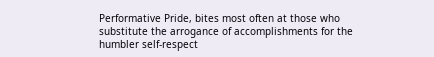Performative Pride, bites most often at those who substitute the arrogance of accomplishments for the humbler self-respect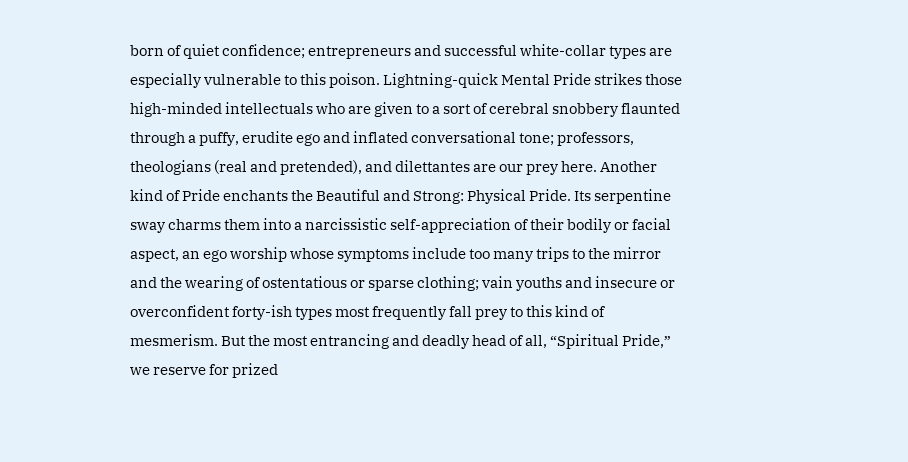born of quiet confidence; entrepreneurs and successful white-collar types are especially vulnerable to this poison. Lightning-quick Mental Pride strikes those high-minded intellectuals who are given to a sort of cerebral snobbery flaunted through a puffy, erudite ego and inflated conversational tone; professors, theologians (real and pretended), and dilettantes are our prey here. Another kind of Pride enchants the Beautiful and Strong: Physical Pride. Its serpentine sway charms them into a narcissistic self-appreciation of their bodily or facial aspect, an ego worship whose symptoms include too many trips to the mirror and the wearing of ostentatious or sparse clothing; vain youths and insecure or overconfident forty-ish types most frequently fall prey to this kind of mesmerism. But the most entrancing and deadly head of all, “Spiritual Pride,” we reserve for prized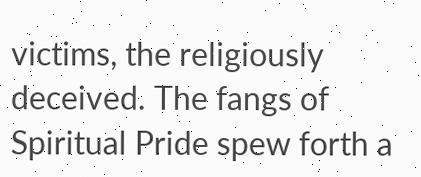victims, the religiously deceived. The fangs of Spiritual Pride spew forth a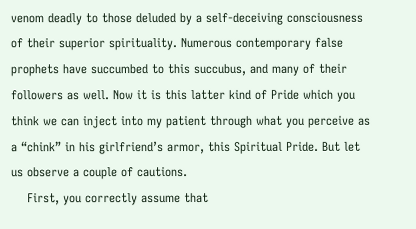venom deadly to those deluded by a self-deceiving consciousness of their superior spirituality. Numerous contemporary false prophets have succumbed to this succubus, and many of their followers as well. Now it is this latter kind of Pride which you think we can inject into my patient through what you perceive as a “chink” in his girlfriend’s armor, this Spiritual Pride. But let us observe a couple of cautions.
    First, you correctly assume that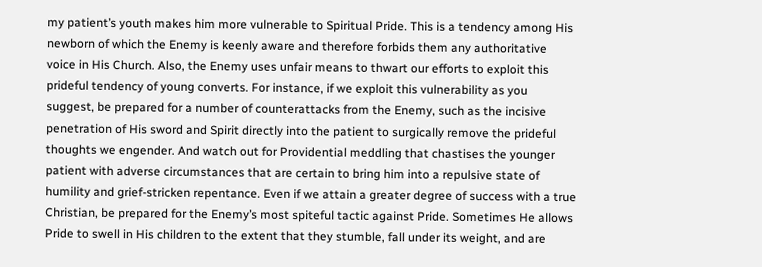my patient’s youth makes him more vulnerable to Spiritual Pride. This is a tendency among His newborn of which the Enemy is keenly aware and therefore forbids them any authoritative voice in His Church. Also, the Enemy uses unfair means to thwart our efforts to exploit this prideful tendency of young converts. For instance, if we exploit this vulnerability as you suggest, be prepared for a number of counterattacks from the Enemy, such as the incisive penetration of His sword and Spirit directly into the patient to surgically remove the prideful thoughts we engender. And watch out for Providential meddling that chastises the younger patient with adverse circumstances that are certain to bring him into a repulsive state of humility and grief-stricken repentance. Even if we attain a greater degree of success with a true Christian, be prepared for the Enemy’s most spiteful tactic against Pride. Sometimes He allows Pride to swell in His children to the extent that they stumble, fall under its weight, and are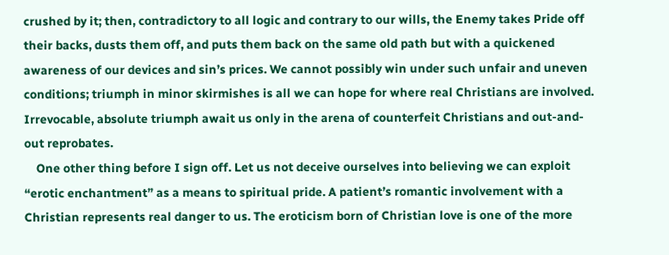crushed by it; then, contradictory to all logic and contrary to our wills, the Enemy takes Pride off their backs, dusts them off, and puts them back on the same old path but with a quickened awareness of our devices and sin’s prices. We cannot possibly win under such unfair and uneven conditions; triumph in minor skirmishes is all we can hope for where real Christians are involved. Irrevocable, absolute triumph await us only in the arena of counterfeit Christians and out-and-out reprobates.
    One other thing before I sign off. Let us not deceive ourselves into believing we can exploit “erotic enchantment” as a means to spiritual pride. A patient’s romantic involvement with a Christian represents real danger to us. The eroticism born of Christian love is one of the more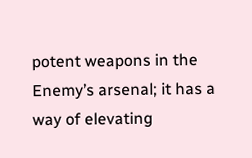potent weapons in the Enemy’s arsenal; it has a way of elevating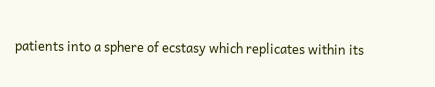patients into a sphere of ecstasy which replicates within its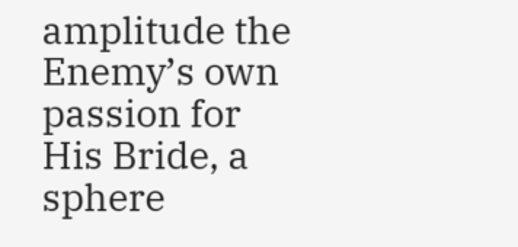amplitude the Enemy’s own passion for His Bride, a sphere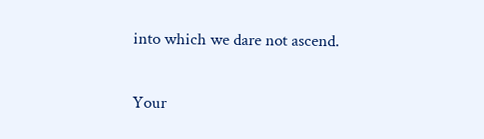into which we dare not ascend.

Your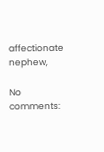affectionate nephew,

No comments: